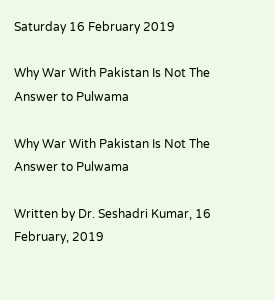Saturday 16 February 2019

Why War With Pakistan Is Not The Answer to Pulwama

Why War With Pakistan Is Not The Answer to Pulwama

Written by Dr. Seshadri Kumar, 16 February, 2019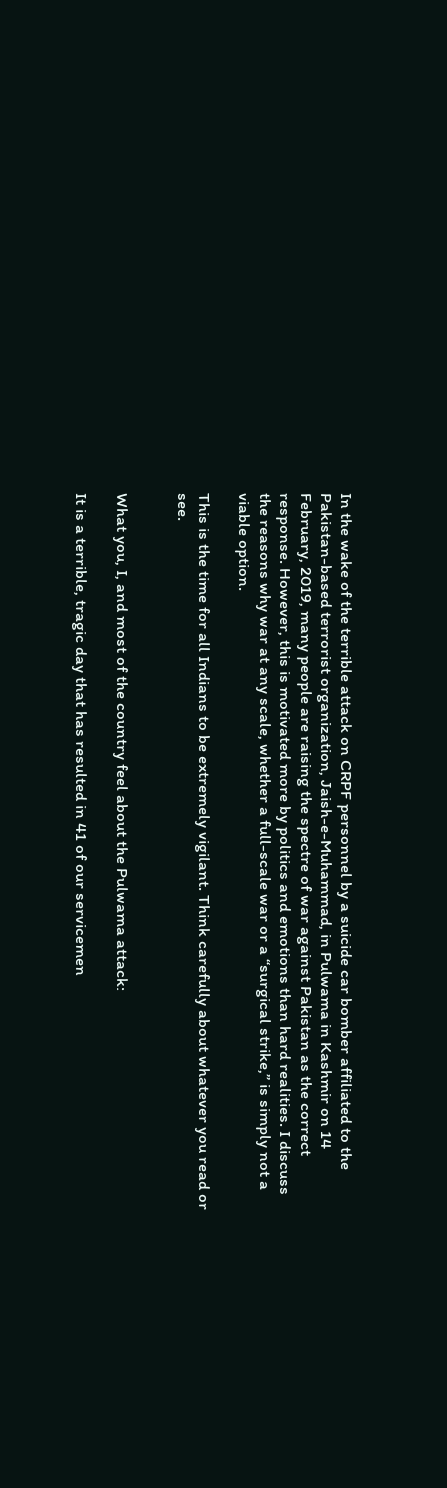In the wake of the terrible attack on CRPF personnel by a suicide car bomber affiliated to the Pakistan-based terrorist organization, Jaish-e-Muhammad, in Pulwama in Kashmir on 14 February, 2019, many people are raising the spectre of war against Pakistan as the correct response. However, this is motivated more by politics and emotions than hard realities. I discuss the reasons why war at any scale, whether a full-scale war or a “surgical strike,” is simply not a viable option.

This is the time for all Indians to be extremely vigilant. Think carefully about whatever you read or see.


What you, I, and most of the country feel about the Pulwama attack:

It is a terrible, tragic day that has resulted in 41 of our servicemen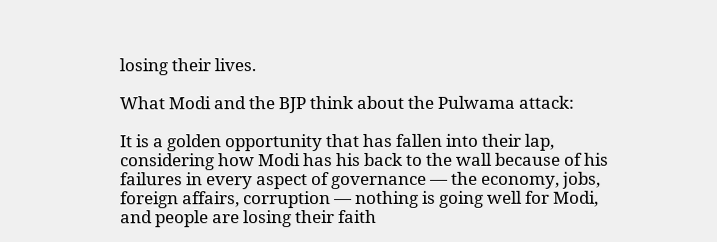losing their lives.

What Modi and the BJP think about the Pulwama attack:

It is a golden opportunity that has fallen into their lap, considering how Modi has his back to the wall because of his failures in every aspect of governance — the economy, jobs, foreign affairs, corruption — nothing is going well for Modi, and people are losing their faith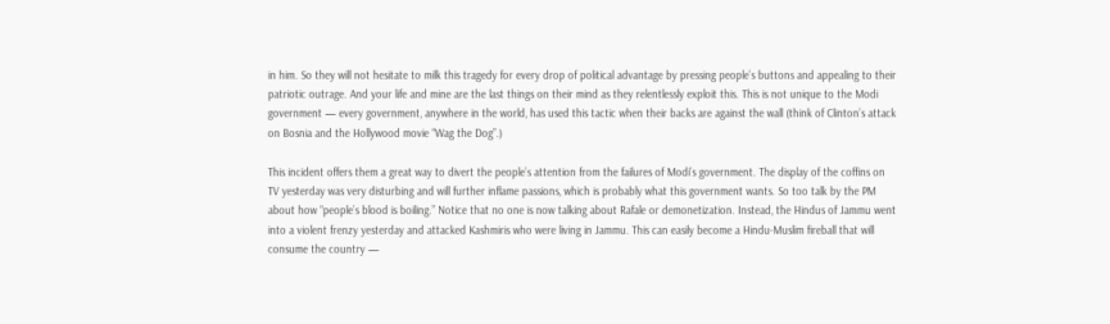in him. So they will not hesitate to milk this tragedy for every drop of political advantage by pressing people’s buttons and appealing to their patriotic outrage. And your life and mine are the last things on their mind as they relentlessly exploit this. This is not unique to the Modi government — every government, anywhere in the world, has used this tactic when their backs are against the wall (think of Clinton’s attack on Bosnia and the Hollywood movie “Wag the Dog”.)

This incident offers them a great way to divert the people’s attention from the failures of Modi’s government. The display of the coffins on TV yesterday was very disturbing and will further inflame passions, which is probably what this government wants. So too talk by the PM about how “people’s blood is boiling.” Notice that no one is now talking about Rafale or demonetization. Instead, the Hindus of Jammu went into a violent frenzy yesterday and attacked Kashmiris who were living in Jammu. This can easily become a Hindu-Muslim fireball that will consume the country —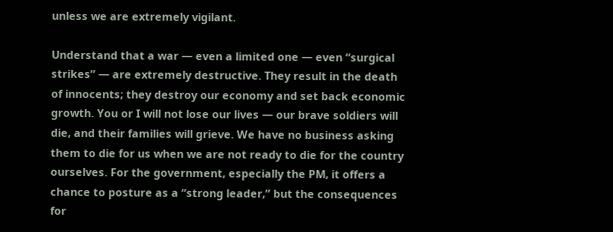unless we are extremely vigilant.

Understand that a war — even a limited one — even “surgical strikes” — are extremely destructive. They result in the death of innocents; they destroy our economy and set back economic growth. You or I will not lose our lives — our brave soldiers will die, and their families will grieve. We have no business asking them to die for us when we are not ready to die for the country ourselves. For the government, especially the PM, it offers a chance to posture as a “strong leader,” but the consequences for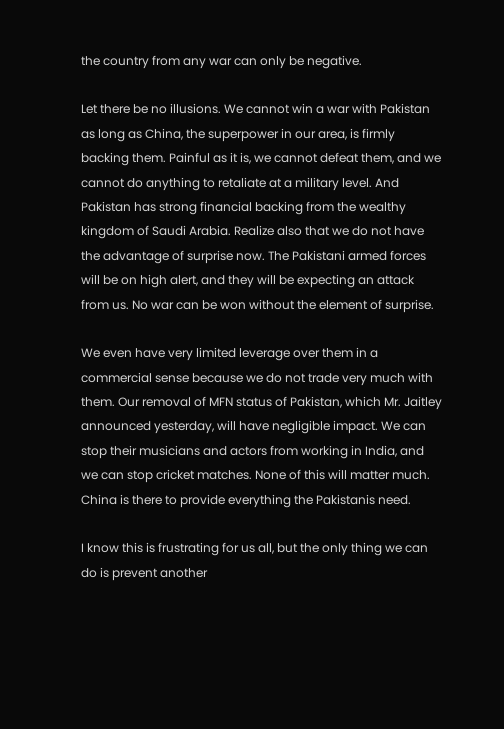the country from any war can only be negative.

Let there be no illusions. We cannot win a war with Pakistan as long as China, the superpower in our area, is firmly backing them. Painful as it is, we cannot defeat them, and we cannot do anything to retaliate at a military level. And Pakistan has strong financial backing from the wealthy kingdom of Saudi Arabia. Realize also that we do not have the advantage of surprise now. The Pakistani armed forces will be on high alert, and they will be expecting an attack from us. No war can be won without the element of surprise.

We even have very limited leverage over them in a commercial sense because we do not trade very much with them. Our removal of MFN status of Pakistan, which Mr. Jaitley announced yesterday, will have negligible impact. We can stop their musicians and actors from working in India, and we can stop cricket matches. None of this will matter much. China is there to provide everything the Pakistanis need.

I know this is frustrating for us all, but the only thing we can do is prevent another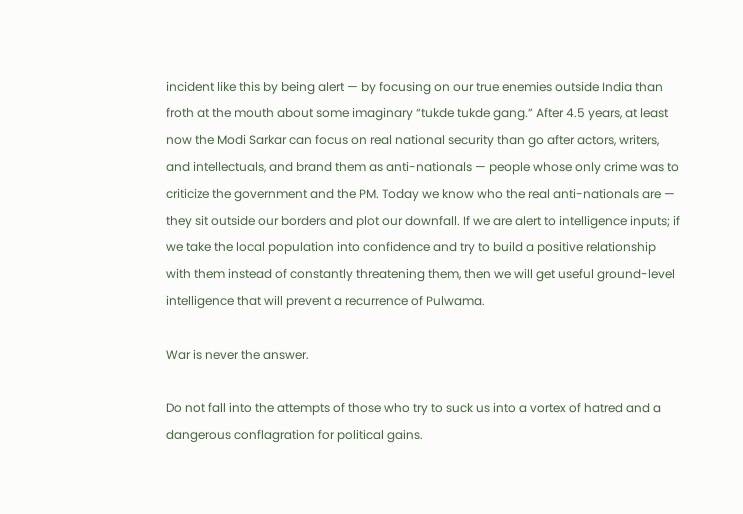incident like this by being alert — by focusing on our true enemies outside India than froth at the mouth about some imaginary “tukde tukde gang.” After 4.5 years, at least now the Modi Sarkar can focus on real national security than go after actors, writers, and intellectuals, and brand them as anti-nationals — people whose only crime was to criticize the government and the PM. Today we know who the real anti-nationals are — they sit outside our borders and plot our downfall. If we are alert to intelligence inputs; if we take the local population into confidence and try to build a positive relationship with them instead of constantly threatening them, then we will get useful ground-level intelligence that will prevent a recurrence of Pulwama.

War is never the answer.

Do not fall into the attempts of those who try to suck us into a vortex of hatred and a dangerous conflagration for political gains.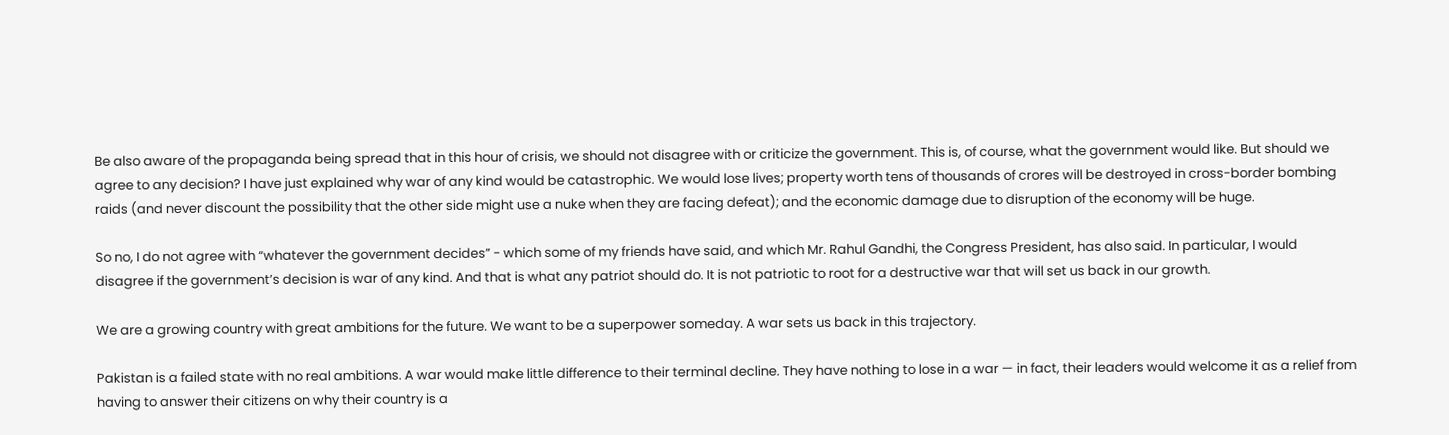Be also aware of the propaganda being spread that in this hour of crisis, we should not disagree with or criticize the government. This is, of course, what the government would like. But should we agree to any decision? I have just explained why war of any kind would be catastrophic. We would lose lives; property worth tens of thousands of crores will be destroyed in cross-border bombing raids (and never discount the possibility that the other side might use a nuke when they are facing defeat); and the economic damage due to disruption of the economy will be huge.

So no, I do not agree with “whatever the government decides” - which some of my friends have said, and which Mr. Rahul Gandhi, the Congress President, has also said. In particular, I would disagree if the government’s decision is war of any kind. And that is what any patriot should do. It is not patriotic to root for a destructive war that will set us back in our growth.

We are a growing country with great ambitions for the future. We want to be a superpower someday. A war sets us back in this trajectory.

Pakistan is a failed state with no real ambitions. A war would make little difference to their terminal decline. They have nothing to lose in a war — in fact, their leaders would welcome it as a relief from having to answer their citizens on why their country is a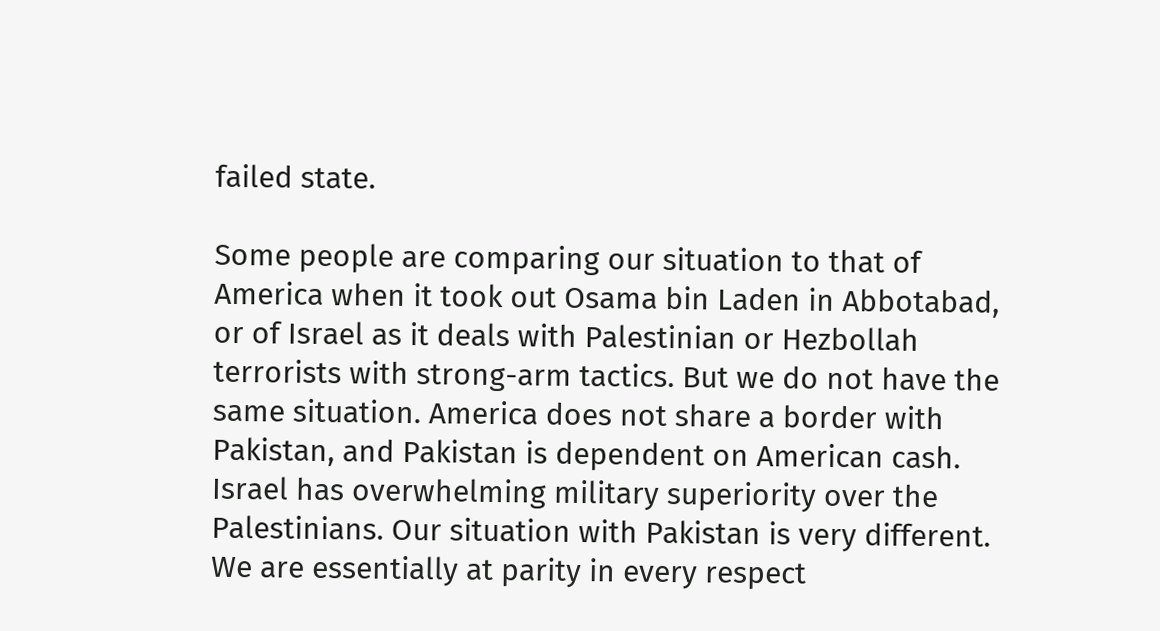failed state.

Some people are comparing our situation to that of America when it took out Osama bin Laden in Abbotabad, or of Israel as it deals with Palestinian or Hezbollah terrorists with strong-arm tactics. But we do not have the same situation. America does not share a border with Pakistan, and Pakistan is dependent on American cash. Israel has overwhelming military superiority over the Palestinians. Our situation with Pakistan is very different. We are essentially at parity in every respect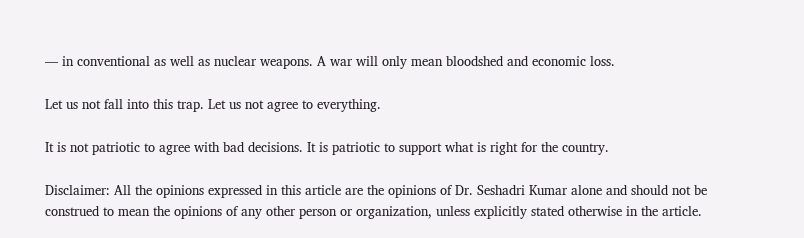— in conventional as well as nuclear weapons. A war will only mean bloodshed and economic loss.

Let us not fall into this trap. Let us not agree to everything.

It is not patriotic to agree with bad decisions. It is patriotic to support what is right for the country.

Disclaimer: All the opinions expressed in this article are the opinions of Dr. Seshadri Kumar alone and should not be construed to mean the opinions of any other person or organization, unless explicitly stated otherwise in the article.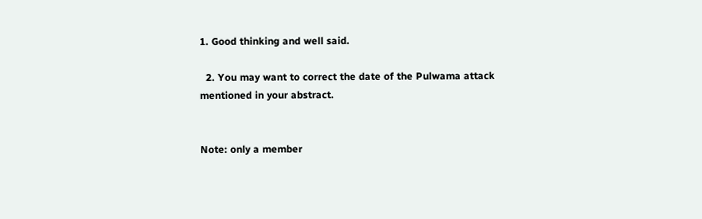1. Good thinking and well said.

  2. You may want to correct the date of the Pulwama attack mentioned in your abstract.


Note: only a member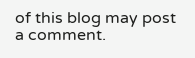of this blog may post a comment.